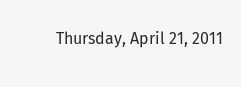Thursday, April 21, 2011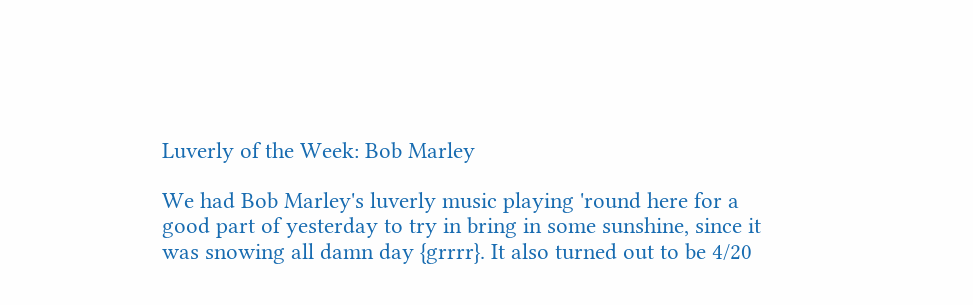Luverly of the Week: Bob Marley

We had Bob Marley's luverly music playing 'round here for a good part of yesterday to try in bring in some sunshine, since it was snowing all damn day {grrrr}. It also turned out to be 4/20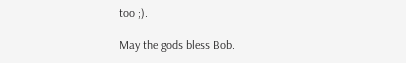too ;).

May the gods bless Bob.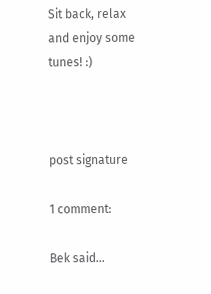Sit back, relax and enjoy some tunes! :)



post signature

1 comment:

Bek said...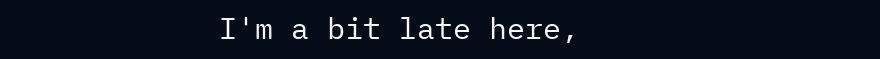I'm a bit late here,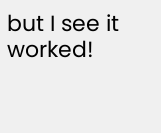but I see it worked!